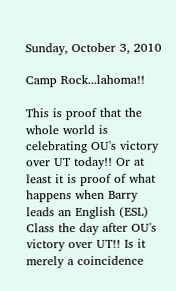Sunday, October 3, 2010

Camp Rock...lahoma!!

This is proof that the whole world is celebrating OU's victory over UT today!! Or at least it is proof of what happens when Barry leads an English (ESL) Class the day after OU's victory over UT!! Is it merely a coincidence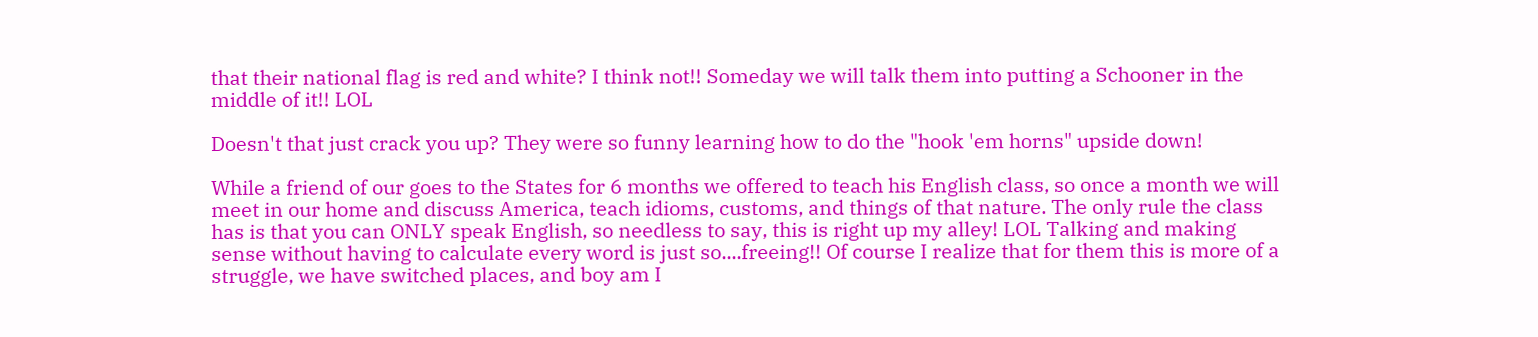that their national flag is red and white? I think not!! Someday we will talk them into putting a Schooner in the middle of it!! LOL

Doesn't that just crack you up? They were so funny learning how to do the "hook 'em horns" upside down!

While a friend of our goes to the States for 6 months we offered to teach his English class, so once a month we will meet in our home and discuss America, teach idioms, customs, and things of that nature. The only rule the class has is that you can ONLY speak English, so needless to say, this is right up my alley! LOL Talking and making sense without having to calculate every word is just so....freeing!! Of course I realize that for them this is more of a struggle, we have switched places, and boy am I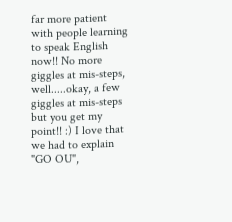far more patient with people learning to speak English now!! No more giggles at mis-steps, well.....okay, a few giggles at mis-steps but you get my point!! :) I love that we had to explain "GO OU",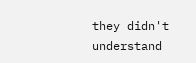they didn't understand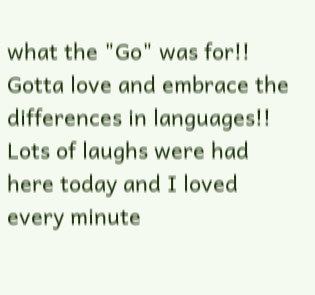what the "Go" was for!! Gotta love and embrace the differences in languages!! Lots of laughs were had here today and I loved every minute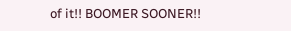of it!! BOOMER SOONER!!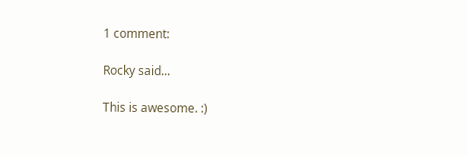1 comment:

Rocky said...

This is awesome. :)